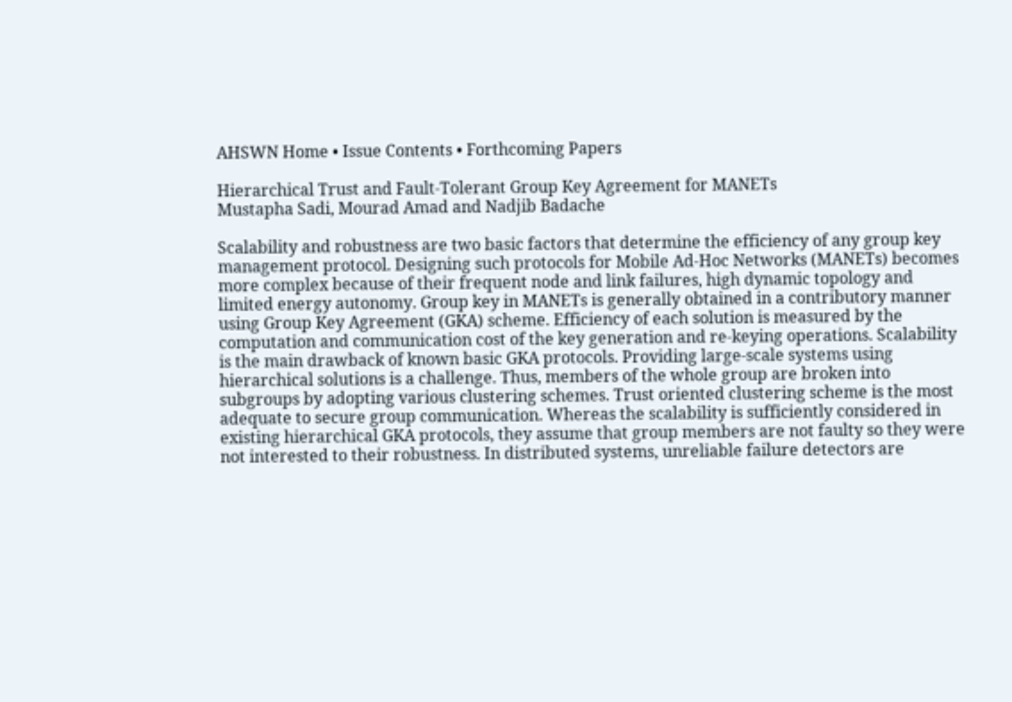AHSWN Home • Issue Contents • Forthcoming Papers

Hierarchical Trust and Fault-Tolerant Group Key Agreement for MANETs
Mustapha Sadi, Mourad Amad and Nadjib Badache

Scalability and robustness are two basic factors that determine the efficiency of any group key management protocol. Designing such protocols for Mobile Ad-Hoc Networks (MANETs) becomes more complex because of their frequent node and link failures, high dynamic topology and limited energy autonomy. Group key in MANETs is generally obtained in a contributory manner using Group Key Agreement (GKA) scheme. Efficiency of each solution is measured by the computation and communication cost of the key generation and re-keying operations. Scalability is the main drawback of known basic GKA protocols. Providing large-scale systems using hierarchical solutions is a challenge. Thus, members of the whole group are broken into subgroups by adopting various clustering schemes. Trust oriented clustering scheme is the most adequate to secure group communication. Whereas the scalability is sufficiently considered in existing hierarchical GKA protocols, they assume that group members are not faulty so they were not interested to their robustness. In distributed systems, unreliable failure detectors are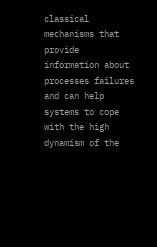classical mechanisms that provide information about processes failures and can help systems to cope with the high dynamism of the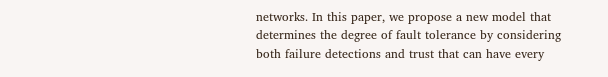networks. In this paper, we propose a new model that determines the degree of fault tolerance by considering both failure detections and trust that can have every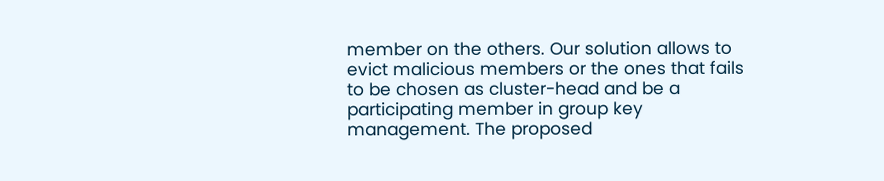member on the others. Our solution allows to evict malicious members or the ones that fails to be chosen as cluster-head and be a participating member in group key management. The proposed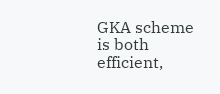GKA scheme is both efficient,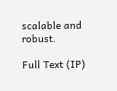scalable and robust.

Full Text (IP)